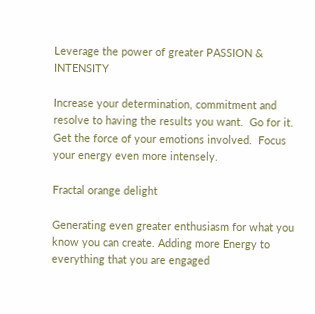Leverage the power of greater PASSION & INTENSITY

Increase your determination, commitment and resolve to having the results you want.  Go for it. Get the force of your emotions involved.  Focus your energy even more intensely.

Fractal orange delight

Generating even greater enthusiasm for what you know you can create. Adding more Energy to everything that you are engaged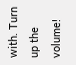with. Turn up the volume!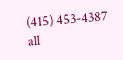(415) 453-4387        all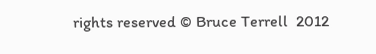rights reserved © Bruce Terrell  2012